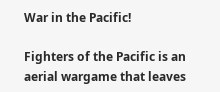War in the Pacific!

Fighters of the Pacific is an aerial wargame that leaves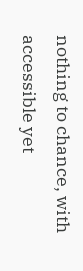nothing to chance, with accessible yet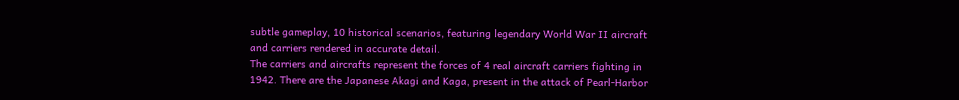subtle gameplay, 10 historical scenarios, featuring legendary World War II aircraft and carriers rendered in accurate detail.
The carriers and aircrafts represent the forces of 4 real aircraft carriers fighting in 1942. There are the Japanese Akagi and Kaga, present in the attack of Pearl-Harbor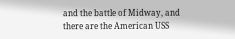and the battle of Midway, and there are the American USS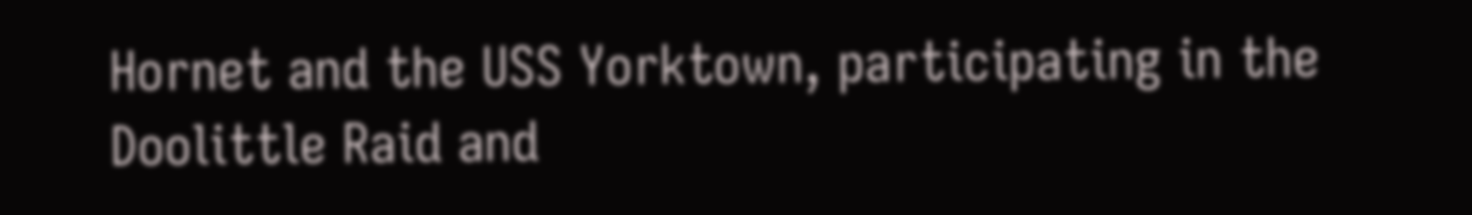Hornet and the USS Yorktown, participating in the Doolittle Raid and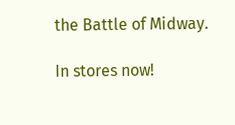the Battle of Midway.

In stores now!